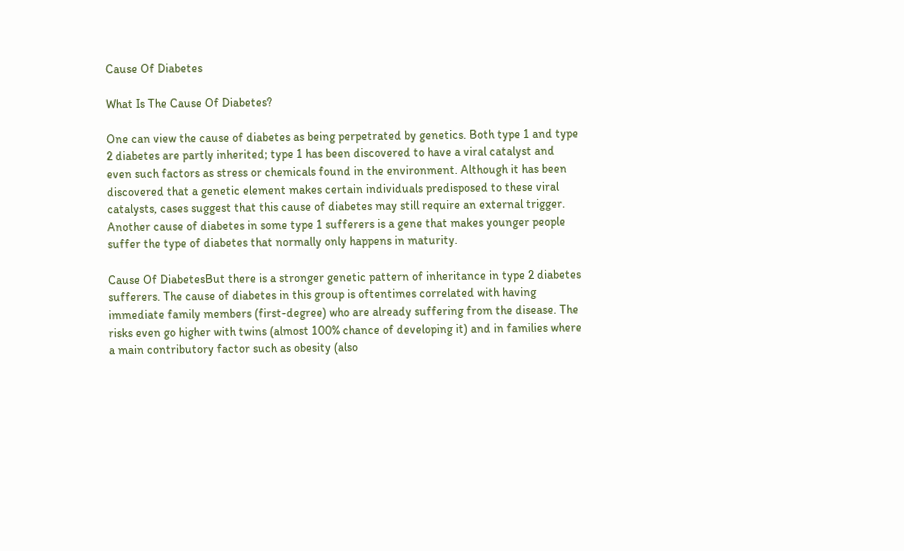Cause Of Diabetes

What Is The Cause Of Diabetes?

One can view the cause of diabetes as being perpetrated by genetics. Both type 1 and type 2 diabetes are partly inherited; type 1 has been discovered to have a viral catalyst and even such factors as stress or chemicals found in the environment. Although it has been discovered that a genetic element makes certain individuals predisposed to these viral catalysts, cases suggest that this cause of diabetes may still require an external trigger. Another cause of diabetes in some type 1 sufferers is a gene that makes younger people suffer the type of diabetes that normally only happens in maturity.

Cause Of DiabetesBut there is a stronger genetic pattern of inheritance in type 2 diabetes sufferers. The cause of diabetes in this group is oftentimes correlated with having immediate family members (first-degree) who are already suffering from the disease. The risks even go higher with twins (almost 100% chance of developing it) and in families where a main contributory factor such as obesity (also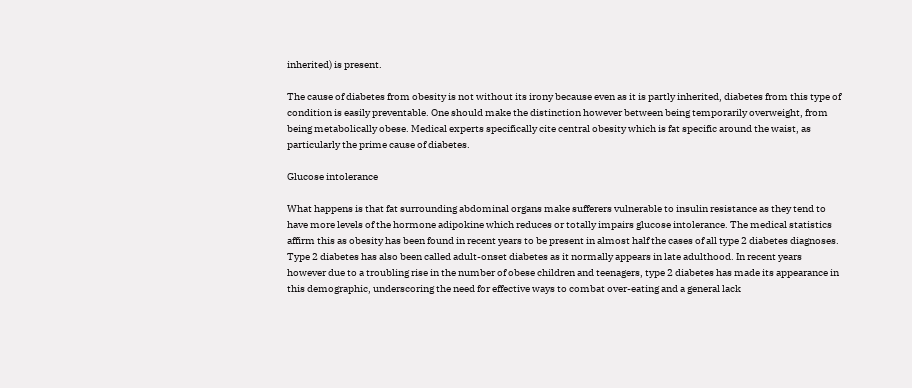inherited) is present.

The cause of diabetes from obesity is not without its irony because even as it is partly inherited, diabetes from this type of condition is easily preventable. One should make the distinction however between being temporarily overweight, from being metabolically obese. Medical experts specifically cite central obesity which is fat specific around the waist, as particularly the prime cause of diabetes.

Glucose intolerance

What happens is that fat surrounding abdominal organs make sufferers vulnerable to insulin resistance as they tend to have more levels of the hormone adipokine which reduces or totally impairs glucose intolerance. The medical statistics affirm this as obesity has been found in recent years to be present in almost half the cases of all type 2 diabetes diagnoses. Type 2 diabetes has also been called adult-onset diabetes as it normally appears in late adulthood. In recent years however due to a troubling rise in the number of obese children and teenagers, type 2 diabetes has made its appearance in this demographic, underscoring the need for effective ways to combat over-eating and a general lack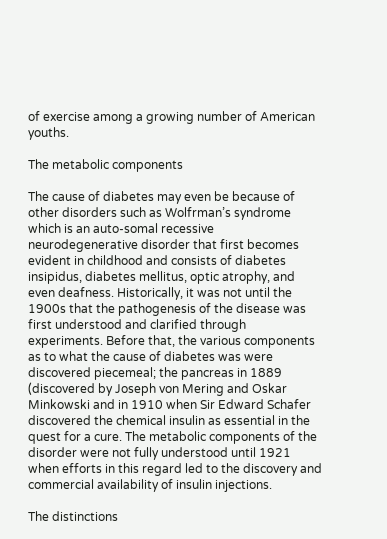of exercise among a growing number of American youths.

The metabolic components

The cause of diabetes may even be because of other disorders such as Wolfrman’s syndrome which is an auto-somal recessive neurodegenerative disorder that first becomes evident in childhood and consists of diabetes insipidus, diabetes mellitus, optic atrophy, and even deafness. Historically, it was not until the 1900s that the pathogenesis of the disease was first understood and clarified through experiments. Before that, the various components as to what the cause of diabetes was were discovered piecemeal; the pancreas in 1889 (discovered by Joseph von Mering and Oskar Minkowski and in 1910 when Sir Edward Schafer discovered the chemical insulin as essential in the quest for a cure. The metabolic components of the disorder were not fully understood until 1921 when efforts in this regard led to the discovery and commercial availability of insulin injections.

The distinctions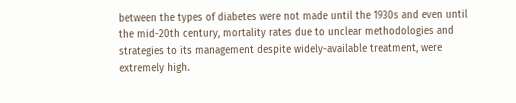between the types of diabetes were not made until the 1930s and even until the mid-20th century, mortality rates due to unclear methodologies and strategies to its management despite widely-available treatment, were extremely high.